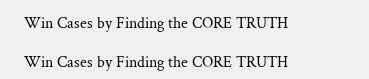Win Cases by Finding the CORE TRUTH

Win Cases by Finding the CORE TRUTH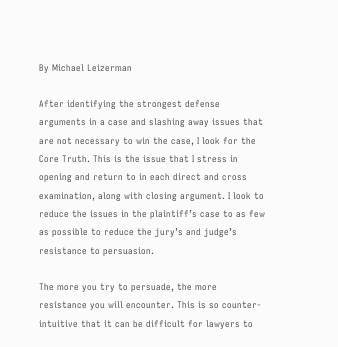By Michael Leizerman

After identifying the strongest defense arguments in a case and slashing away issues that are not necessary to win the case, I look for the Core Truth. This is the issue that I stress in opening and return to in each direct and cross examination, along with closing argument. I look to reduce the issues in the plaintiff’s case to as few as possible to reduce the jury’s and judge’s resistance to persuasion.

The more you try to persuade, the more resistance you will encounter. This is so counter-intuitive that it can be difficult for lawyers to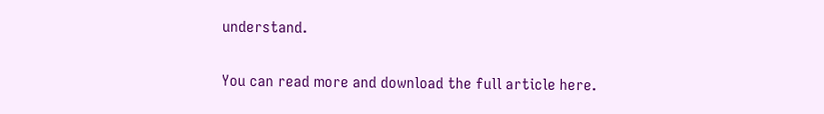understand.

You can read more and download the full article here.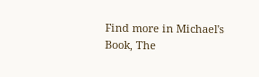Find more in Michael's Book, The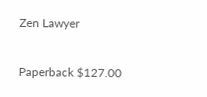Zen Lawyer

Paperback $127.00